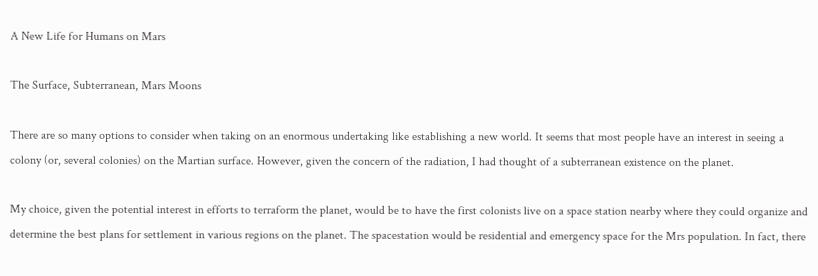A New Life for Humans on Mars

The Surface, Subterranean, Mars Moons

There are so many options to consider when taking on an enormous undertaking like establishing a new world. It seems that most people have an interest in seeing a colony (or, several colonies) on the Martian surface. However, given the concern of the radiation, I had thought of a subterranean existence on the planet.

My choice, given the potential interest in efforts to terraform the planet, would be to have the first colonists live on a space station nearby where they could organize and determine the best plans for settlement in various regions on the planet. The spacestation would be residential and emergency space for the Mrs population. In fact, there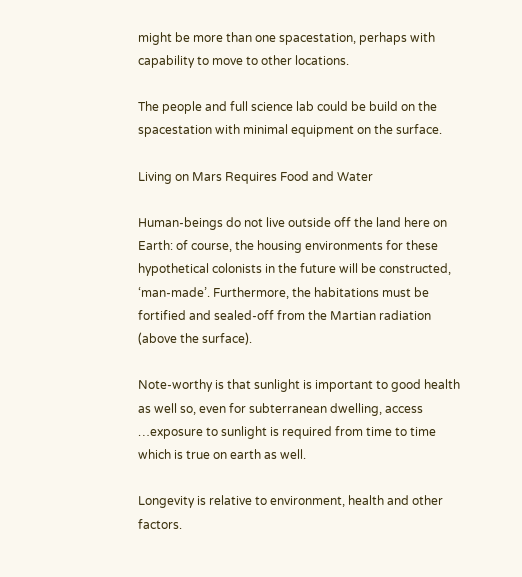might be more than one spacestation, perhaps with capability to move to other locations.

The people and full science lab could be build on the spacestation with minimal equipment on the surface.

Living on Mars Requires Food and Water

Human-beings do not live outside off the land here on Earth: of course, the housing environments for these hypothetical colonists in the future will be constructed, ‘man-made’. Furthermore, the habitations must be fortified and sealed-off from the Martian radiation (above the surface).

Note-worthy is that sunlight is important to good health as well so, even for subterranean dwelling, access …exposure to sunlight is required from time to time which is true on earth as well.

Longevity is relative to environment, health and other factors.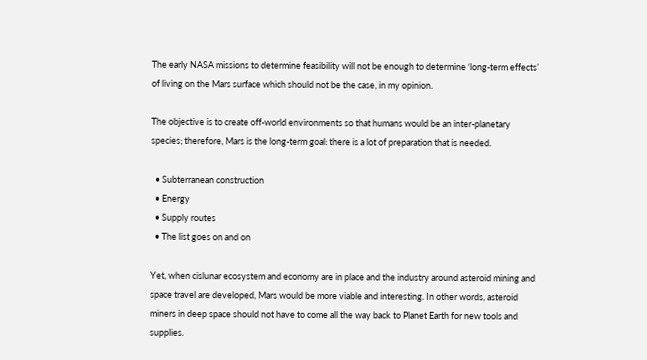The early NASA missions to determine feasibility will not be enough to determine ‘long-term effects’ of living on the Mars surface which should not be the case, in my opinion.

The objective is to create off-world environments so that humans would be an inter-planetary species; therefore, Mars is the long-term goal: there is a lot of preparation that is needed.

  • Subterranean construction
  • Energy
  • Supply routes
  • The list goes on and on

Yet, when cislunar ecosystem and economy are in place and the industry around asteroid mining and space travel are developed, Mars would be more viable and interesting. In other words, asteroid miners in deep space should not have to come all the way back to Planet Earth for new tools and supplies.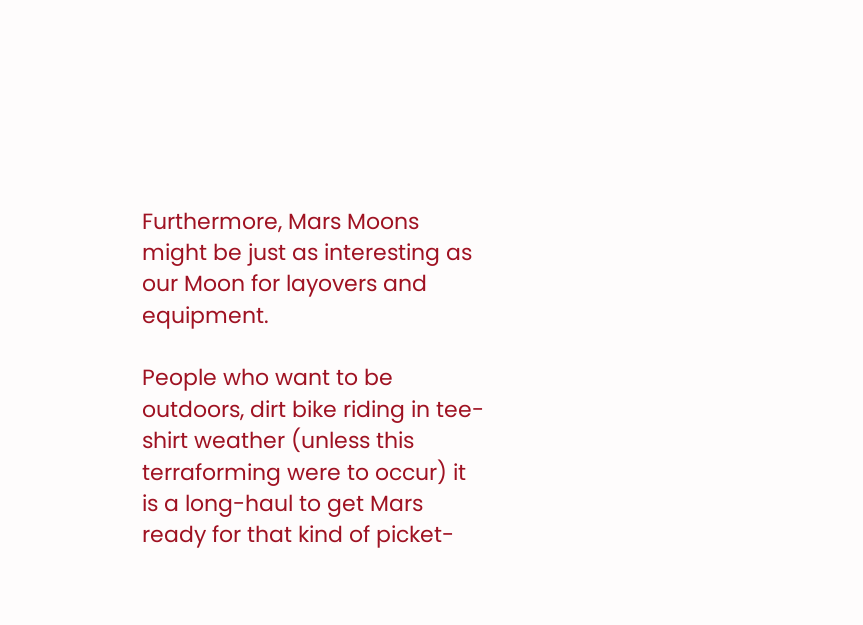Furthermore, Mars Moons might be just as interesting as our Moon for layovers and equipment.

People who want to be outdoors, dirt bike riding in tee-shirt weather (unless this terraforming were to occur) it is a long-haul to get Mars ready for that kind of picket-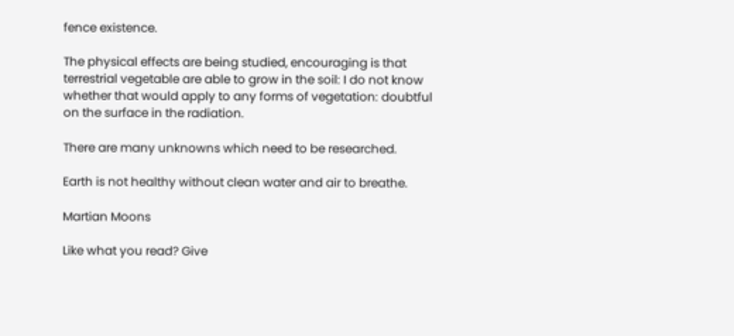fence existence.

The physical effects are being studied, encouraging is that terrestrial vegetable are able to grow in the soil: I do not know whether that would apply to any forms of vegetation: doubtful on the surface in the radiation.

There are many unknowns which need to be researched.

Earth is not healthy without clean water and air to breathe.

Martian Moons

Like what you read? Give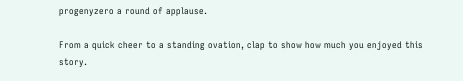progenyzero a round of applause.

From a quick cheer to a standing ovation, clap to show how much you enjoyed this story.